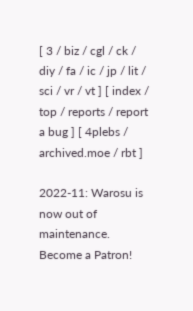[ 3 / biz / cgl / ck / diy / fa / ic / jp / lit / sci / vr / vt ] [ index / top / reports / report a bug ] [ 4plebs / archived.moe / rbt ]

2022-11: Warosu is now out of maintenance. Become a Patron!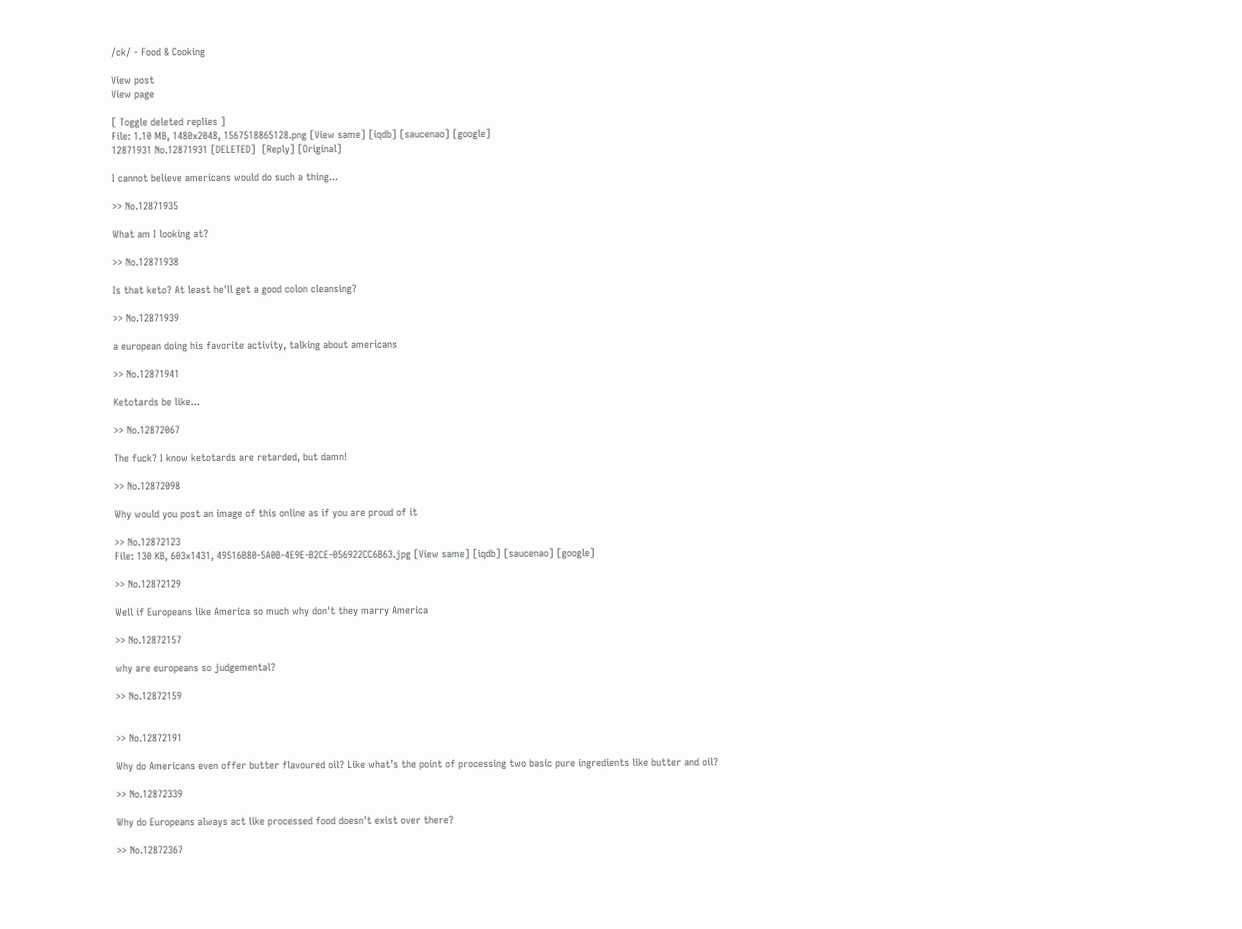/ck/ - Food & Cooking

View post
View page

[ Toggle deleted replies ]
File: 1.10 MB, 1480x2048, 1567518865128.png [View same] [iqdb] [saucenao] [google]
12871931 No.12871931 [DELETED]  [Reply] [Original]

I cannot believe americans would do such a thing...

>> No.12871935

What am I looking at?

>> No.12871938

Is that keto? At least he'll get a good colon cleansing?

>> No.12871939

a european doing his favorite activity, talking about americans

>> No.12871941

Ketotards be like...

>> No.12872067

The fuck? I know ketotards are retarded, but damn!

>> No.12872098

Why would you post an image of this online as if you are proud of it

>> No.12872123
File: 130 KB, 603x1431, 49516B80-5A0B-4E9E-B2CE-056922CC6B63.jpg [View same] [iqdb] [saucenao] [google]

>> No.12872129

Well if Europeans like America so much why don't they marry America

>> No.12872157

why are europeans so judgemental?

>> No.12872159


>> No.12872191

Why do Americans even offer butter flavoured oil? Like what’s the point of processing two basic pure ingredients like butter and oil?

>> No.12872339

Why do Europeans always act like processed food doesn't exist over there?

>> No.12872367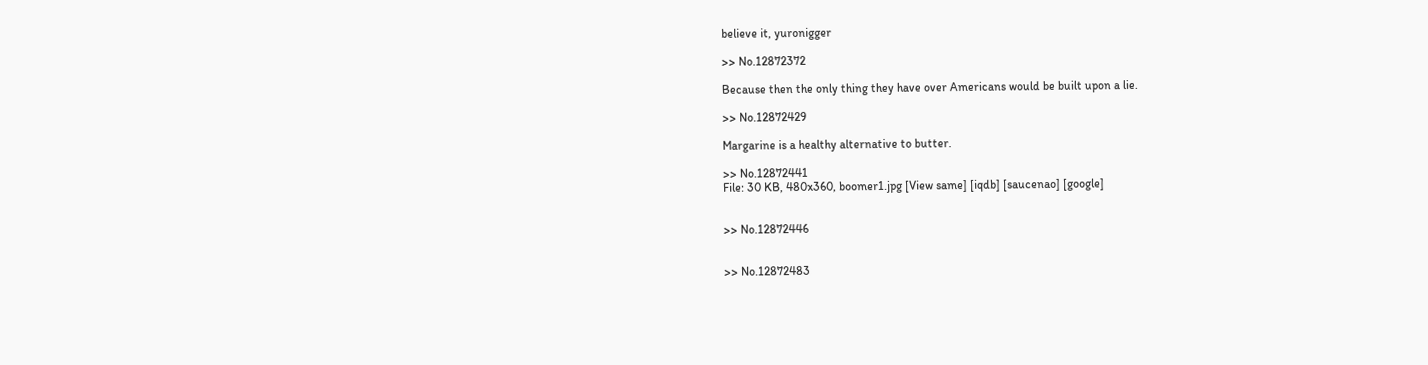believe it, yuronigger

>> No.12872372

Because then the only thing they have over Americans would be built upon a lie.

>> No.12872429

Margarine is a healthy alternative to butter.

>> No.12872441
File: 30 KB, 480x360, boomer1.jpg [View same] [iqdb] [saucenao] [google]


>> No.12872446


>> No.12872483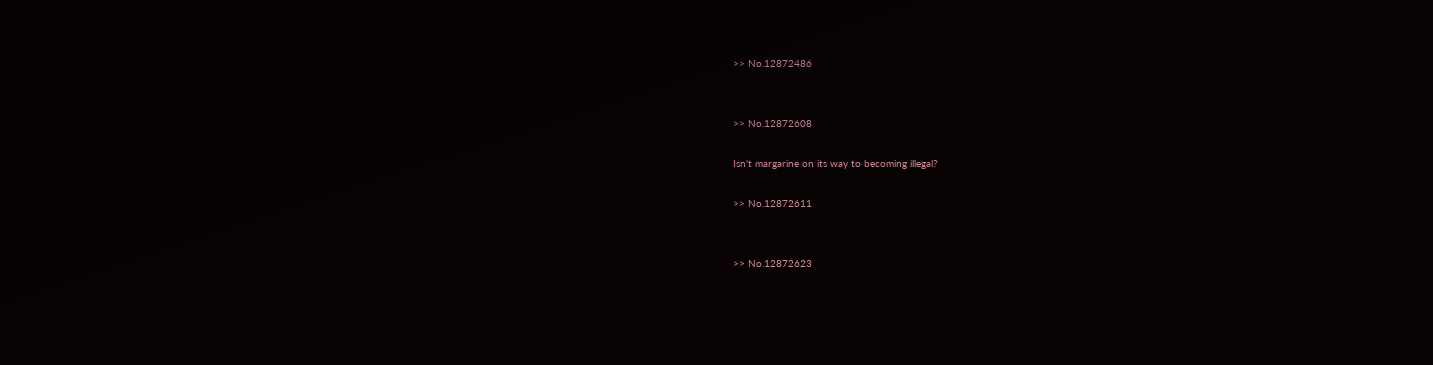>> No.12872486


>> No.12872608

Isn't margarine on its way to becoming illegal?

>> No.12872611


>> No.12872623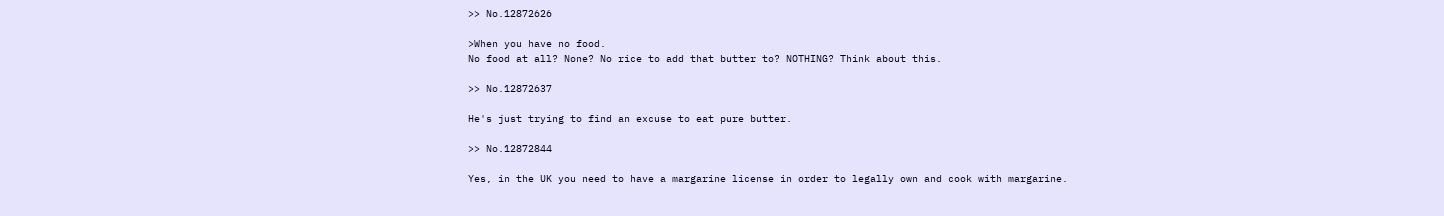>> No.12872626

>When you have no food.
No food at all? None? No rice to add that butter to? NOTHING? Think about this.

>> No.12872637

He's just trying to find an excuse to eat pure butter.

>> No.12872844

Yes, in the UK you need to have a margarine license in order to legally own and cook with margarine.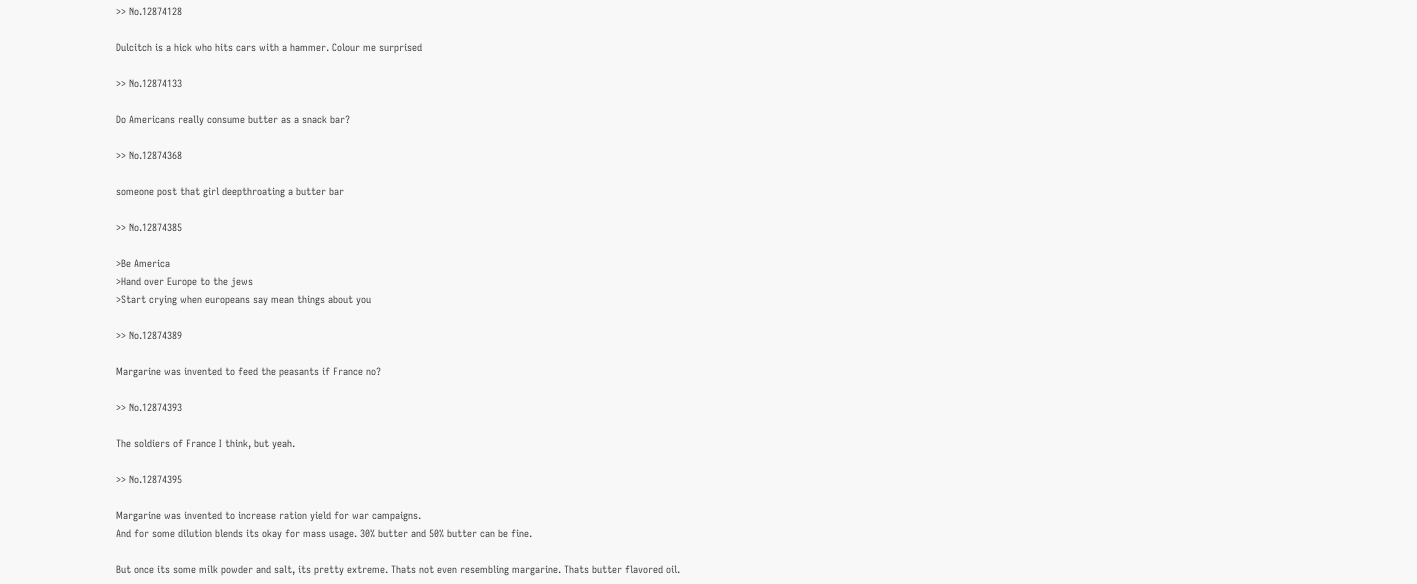>> No.12874128

Dulcitch is a hick who hits cars with a hammer. Colour me surprised

>> No.12874133

Do Americans really consume butter as a snack bar?

>> No.12874368

someone post that girl deepthroating a butter bar

>> No.12874385

>Be America
>Hand over Europe to the jews
>Start crying when europeans say mean things about you

>> No.12874389

Margarine was invented to feed the peasants if France no?

>> No.12874393

The soldiers of France I think, but yeah.

>> No.12874395

Margarine was invented to increase ration yield for war campaigns.
And for some dilution blends its okay for mass usage. 30% butter and 50% butter can be fine.

But once its some milk powder and salt, its pretty extreme. Thats not even resembling margarine. Thats butter flavored oil.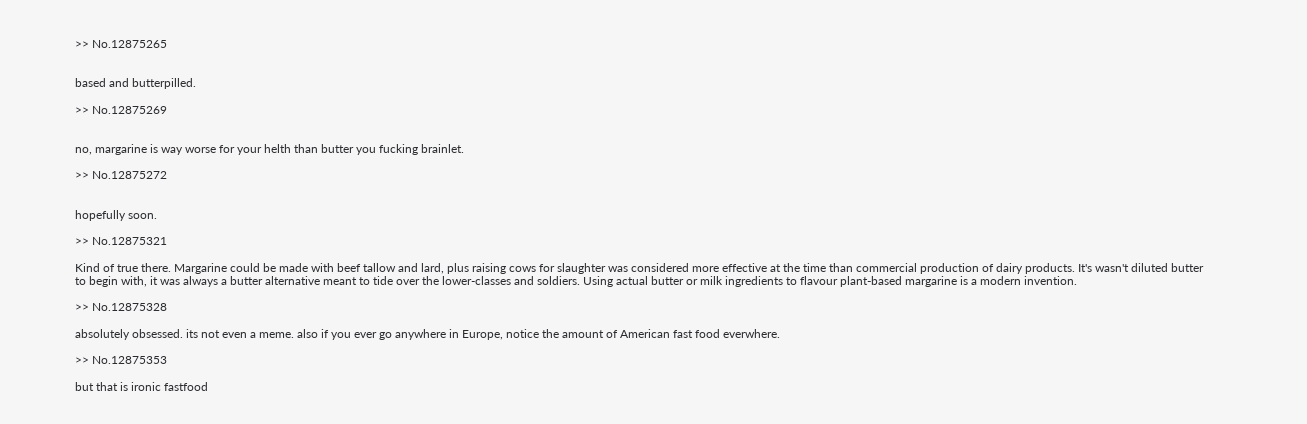>> No.12875265


based and butterpilled.

>> No.12875269


no, margarine is way worse for your helth than butter you fucking brainlet.

>> No.12875272


hopefully soon.

>> No.12875321

Kind of true there. Margarine could be made with beef tallow and lard, plus raising cows for slaughter was considered more effective at the time than commercial production of dairy products. It's wasn't diluted butter to begin with, it was always a butter alternative meant to tide over the lower-classes and soldiers. Using actual butter or milk ingredients to flavour plant-based margarine is a modern invention.

>> No.12875328

absolutely obsessed. its not even a meme. also if you ever go anywhere in Europe, notice the amount of American fast food everwhere.

>> No.12875353

but that is ironic fastfood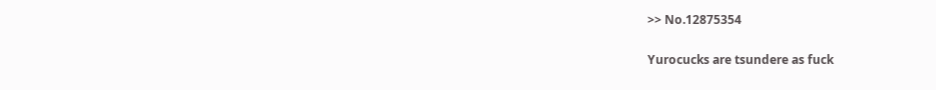>> No.12875354

Yurocucks are tsundere as fuck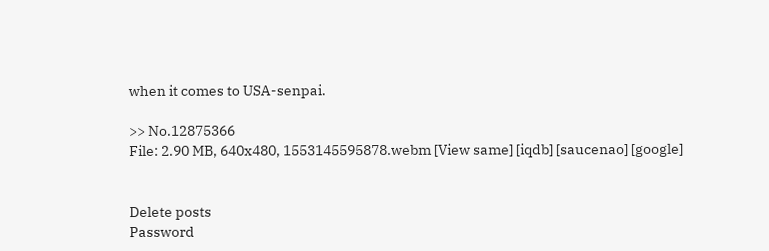when it comes to USA-senpai.

>> No.12875366
File: 2.90 MB, 640x480, 1553145595878.webm [View same] [iqdb] [saucenao] [google]


Delete posts
Password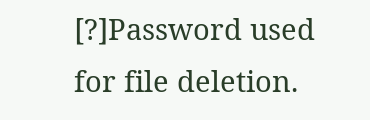[?]Password used for file deletion.